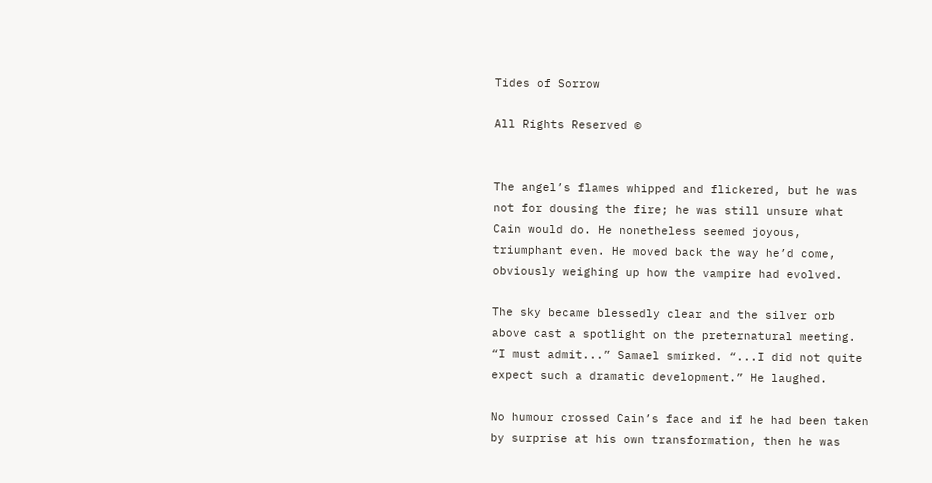Tides of Sorrow

All Rights Reserved ©


The angel’s flames whipped and flickered, but he was not for dousing the fire; he was still unsure what Cain would do. He nonetheless seemed joyous, triumphant even. He moved back the way he’d come, obviously weighing up how the vampire had evolved.

The sky became blessedly clear and the silver orb above cast a spotlight on the preternatural meeting. “I must admit...” Samael smirked. “...I did not quite expect such a dramatic development.” He laughed.

No humour crossed Cain’s face and if he had been taken by surprise at his own transformation, then he was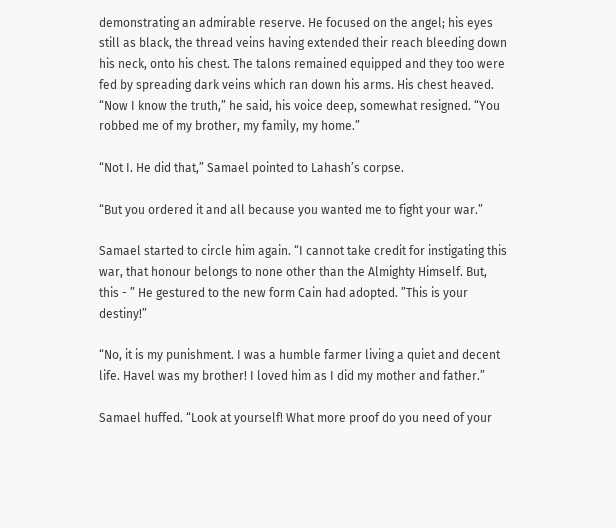demonstrating an admirable reserve. He focused on the angel; his eyes still as black, the thread veins having extended their reach bleeding down his neck, onto his chest. The talons remained equipped and they too were fed by spreading dark veins which ran down his arms. His chest heaved. “Now I know the truth,” he said, his voice deep, somewhat resigned. “You robbed me of my brother, my family, my home.”

“Not I. He did that,” Samael pointed to Lahash’s corpse.

“But you ordered it and all because you wanted me to fight your war.”

Samael started to circle him again. “I cannot take credit for instigating this war, that honour belongs to none other than the Almighty Himself. But, this - ” He gestured to the new form Cain had adopted. ”This is your destiny!”

“No, it is my punishment. I was a humble farmer living a quiet and decent life. Havel was my brother! I loved him as I did my mother and father.”

Samael huffed. “Look at yourself! What more proof do you need of your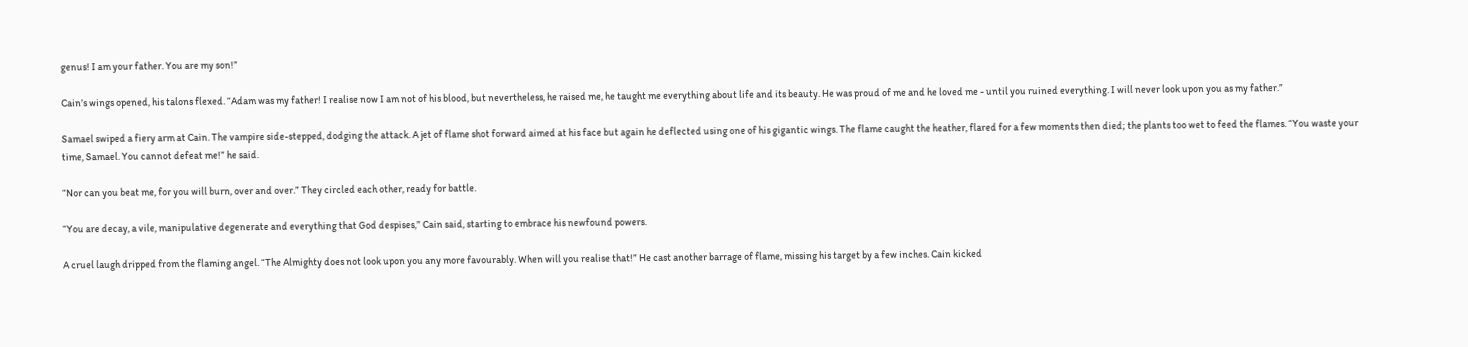genus! I am your father. You are my son!”

Cain’s wings opened, his talons flexed. “Adam was my father! I realise now I am not of his blood, but nevertheless, he raised me, he taught me everything about life and its beauty. He was proud of me and he loved me - until you ruined everything. I will never look upon you as my father.”

Samael swiped a fiery arm at Cain. The vampire side-stepped, dodging the attack. A jet of flame shot forward aimed at his face but again he deflected using one of his gigantic wings. The flame caught the heather, flared for a few moments then died; the plants too wet to feed the flames. “You waste your time, Samael. You cannot defeat me!” he said.

“Nor can you beat me, for you will burn, over and over.” They circled each other, ready for battle.

“You are decay, a vile, manipulative degenerate and everything that God despises,” Cain said, starting to embrace his newfound powers.

A cruel laugh dripped from the flaming angel. “The Almighty does not look upon you any more favourably. When will you realise that!” He cast another barrage of flame, missing his target by a few inches. Cain kicked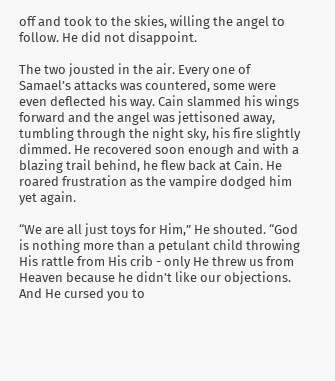off and took to the skies, willing the angel to follow. He did not disappoint.

The two jousted in the air. Every one of Samael’s attacks was countered, some were even deflected his way. Cain slammed his wings forward and the angel was jettisoned away, tumbling through the night sky, his fire slightly dimmed. He recovered soon enough and with a blazing trail behind, he flew back at Cain. He roared frustration as the vampire dodged him yet again.

“We are all just toys for Him,” He shouted. “God is nothing more than a petulant child throwing His rattle from His crib - only He threw us from Heaven because he didn’t like our objections. And He cursed you to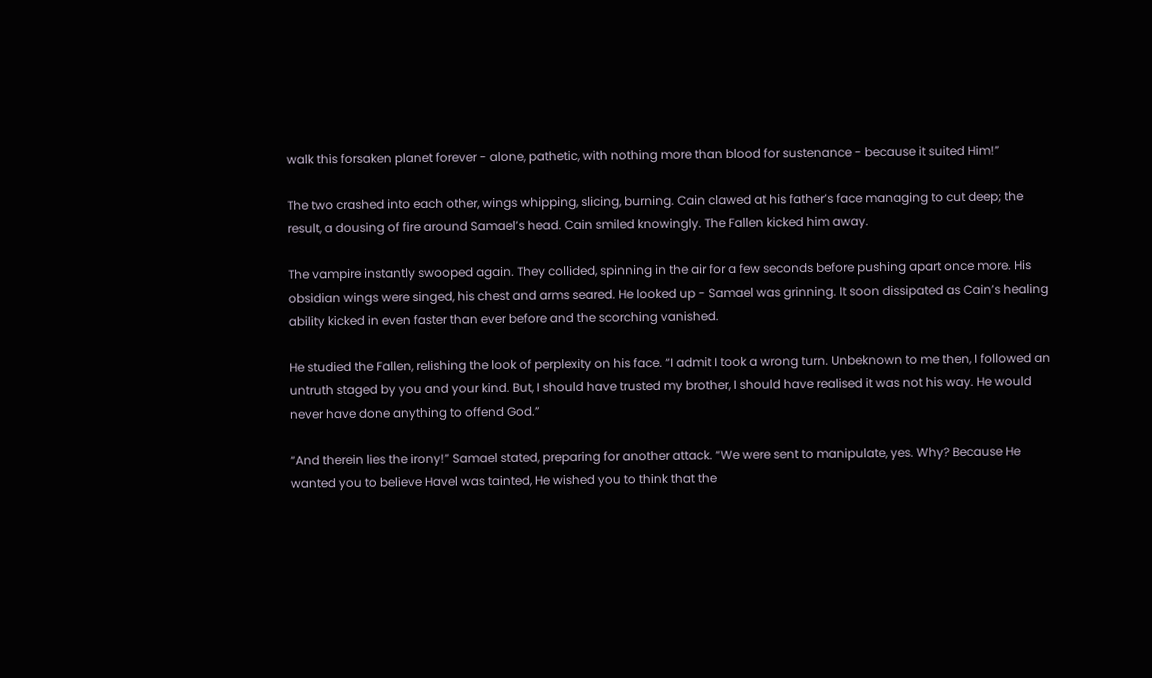walk this forsaken planet forever - alone, pathetic, with nothing more than blood for sustenance - because it suited Him!”

The two crashed into each other, wings whipping, slicing, burning. Cain clawed at his father’s face managing to cut deep; the result, a dousing of fire around Samael’s head. Cain smiled knowingly. The Fallen kicked him away.

The vampire instantly swooped again. They collided, spinning in the air for a few seconds before pushing apart once more. His obsidian wings were singed, his chest and arms seared. He looked up - Samael was grinning. It soon dissipated as Cain’s healing ability kicked in even faster than ever before and the scorching vanished.

He studied the Fallen, relishing the look of perplexity on his face. “I admit I took a wrong turn. Unbeknown to me then, I followed an untruth staged by you and your kind. But, I should have trusted my brother, I should have realised it was not his way. He would never have done anything to offend God.”

“And therein lies the irony!” Samael stated, preparing for another attack. “We were sent to manipulate, yes. Why? Because He wanted you to believe Havel was tainted, He wished you to think that the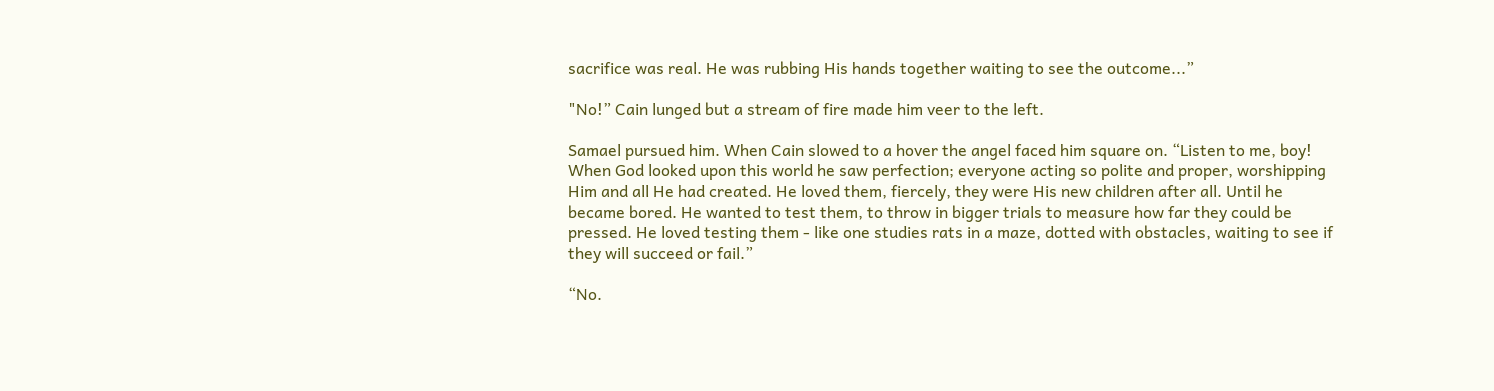sacrifice was real. He was rubbing His hands together waiting to see the outcome...”

"No!” Cain lunged but a stream of fire made him veer to the left.

Samael pursued him. When Cain slowed to a hover the angel faced him square on. “Listen to me, boy! When God looked upon this world he saw perfection; everyone acting so polite and proper, worshipping Him and all He had created. He loved them, fiercely, they were His new children after all. Until he became bored. He wanted to test them, to throw in bigger trials to measure how far they could be pressed. He loved testing them - like one studies rats in a maze, dotted with obstacles, waiting to see if they will succeed or fail.”

“No.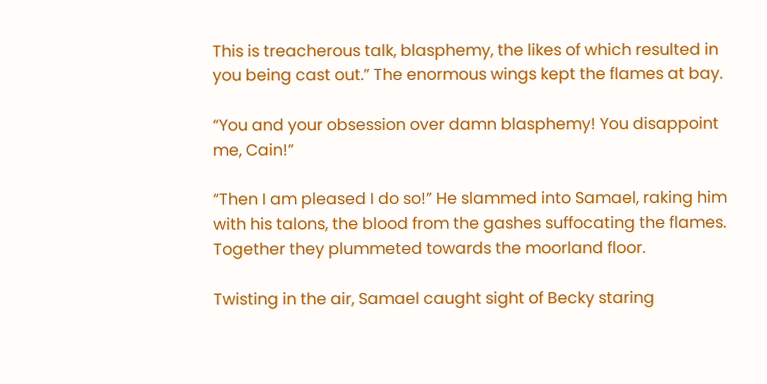This is treacherous talk, blasphemy, the likes of which resulted in you being cast out.” The enormous wings kept the flames at bay.

“You and your obsession over damn blasphemy! You disappoint me, Cain!”

“Then I am pleased I do so!” He slammed into Samael, raking him with his talons, the blood from the gashes suffocating the flames. Together they plummeted towards the moorland floor.

Twisting in the air, Samael caught sight of Becky staring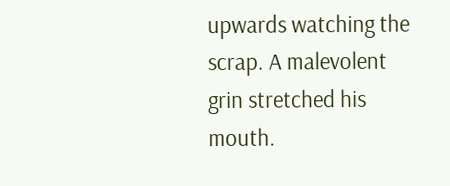upwards watching the scrap. A malevolent grin stretched his mouth.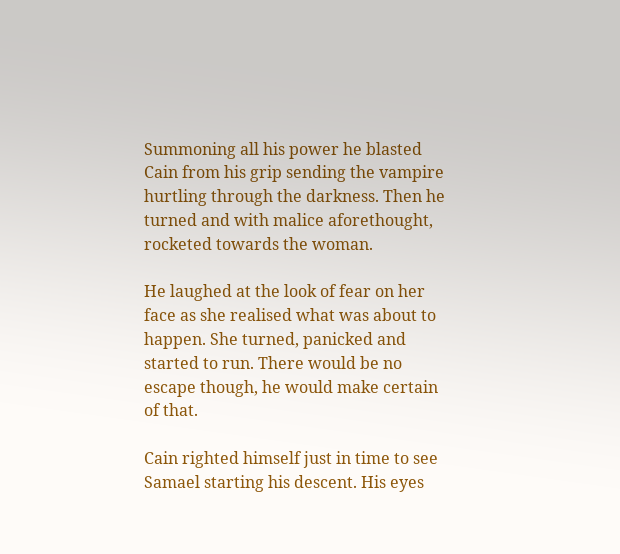Summoning all his power he blasted Cain from his grip sending the vampire hurtling through the darkness. Then he turned and with malice aforethought, rocketed towards the woman.

He laughed at the look of fear on her face as she realised what was about to happen. She turned, panicked and started to run. There would be no escape though, he would make certain of that.

Cain righted himself just in time to see Samael starting his descent. His eyes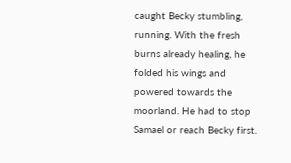caught Becky stumbling, running. With the fresh burns already healing, he folded his wings and powered towards the moorland. He had to stop Samael or reach Becky first.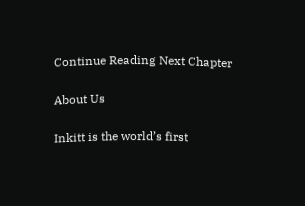Continue Reading Next Chapter

About Us

Inkitt is the world’s first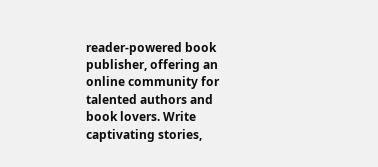reader-powered book publisher, offering an online community for talented authors and book lovers. Write captivating stories,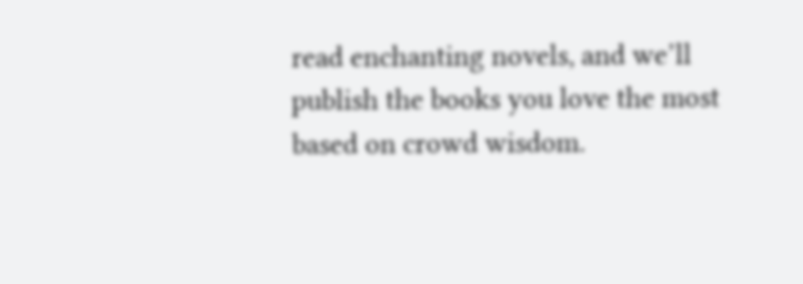read enchanting novels, and we’ll publish the books you love the most based on crowd wisdom.